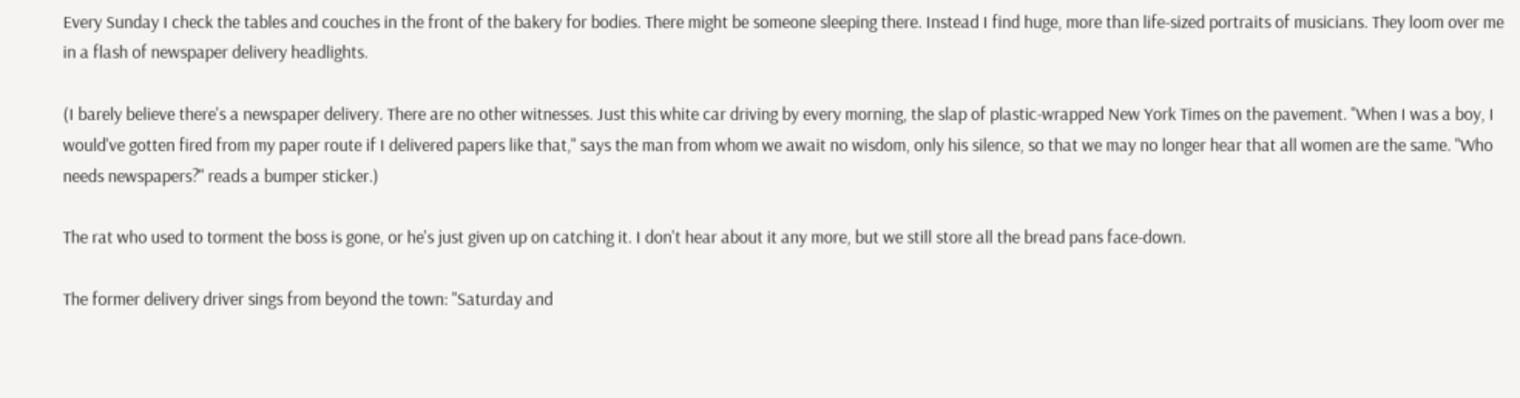Every Sunday I check the tables and couches in the front of the bakery for bodies. There might be someone sleeping there. Instead I find huge, more than life-sized portraits of musicians. They loom over me in a flash of newspaper delivery headlights.

(I barely believe there's a newspaper delivery. There are no other witnesses. Just this white car driving by every morning, the slap of plastic-wrapped New York Times on the pavement. "When I was a boy, I would've gotten fired from my paper route if I delivered papers like that," says the man from whom we await no wisdom, only his silence, so that we may no longer hear that all women are the same. "Who needs newspapers?" reads a bumper sticker.)

The rat who used to torment the boss is gone, or he's just given up on catching it. I don't hear about it any more, but we still store all the bread pans face-down.

The former delivery driver sings from beyond the town: "Saturday and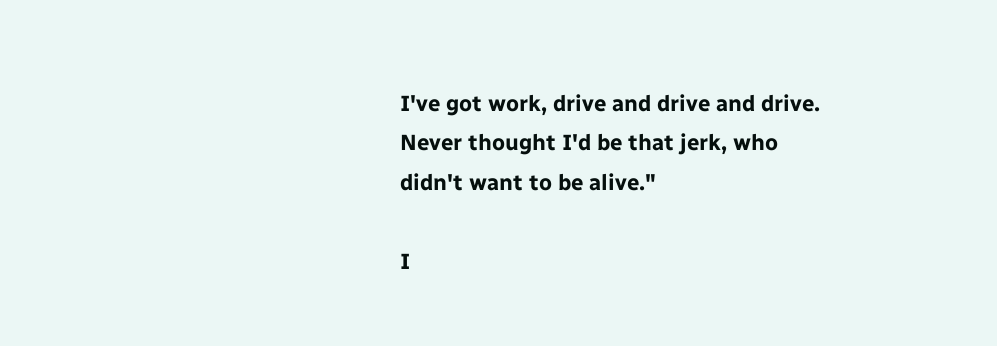I've got work, drive and drive and drive. Never thought I'd be that jerk, who didn't want to be alive."

I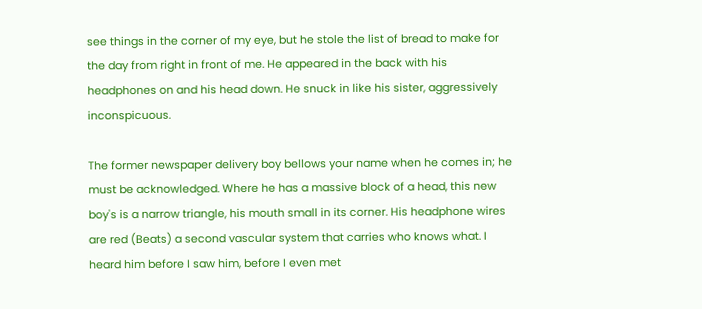see things in the corner of my eye, but he stole the list of bread to make for the day from right in front of me. He appeared in the back with his headphones on and his head down. He snuck in like his sister, aggressively inconspicuous.

The former newspaper delivery boy bellows your name when he comes in; he must be acknowledged. Where he has a massive block of a head, this new boy's is a narrow triangle, his mouth small in its corner. His headphone wires are red (Beats) a second vascular system that carries who knows what. I heard him before I saw him, before I even met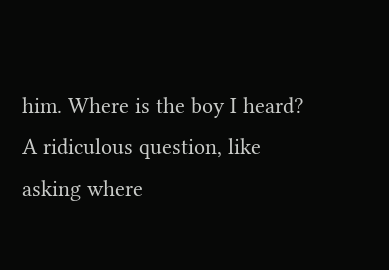him. Where is the boy I heard? A ridiculous question, like asking where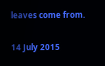leaves come from.

14 July 2015